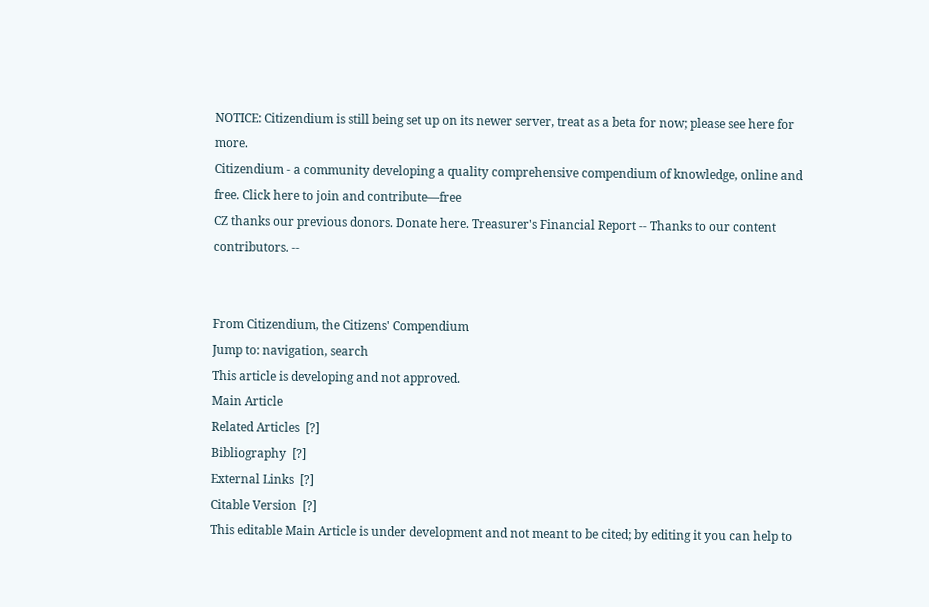NOTICE: Citizendium is still being set up on its newer server, treat as a beta for now; please see here for more.
Citizendium - a community developing a quality comprehensive compendium of knowledge, online and free. Click here to join and contribute—free
CZ thanks our previous donors. Donate here. Treasurer's Financial Report -- Thanks to our content contributors. --


From Citizendium, the Citizens' Compendium
Jump to: navigation, search
This article is developing and not approved.
Main Article
Related Articles  [?]
Bibliography  [?]
External Links  [?]
Citable Version  [?]
This editable Main Article is under development and not meant to be cited; by editing it you can help to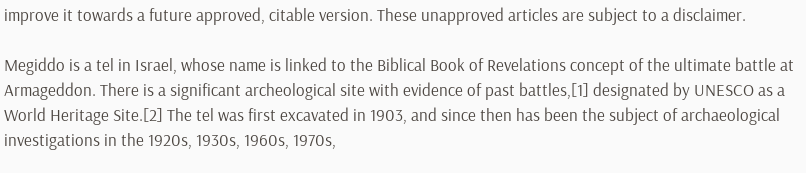improve it towards a future approved, citable version. These unapproved articles are subject to a disclaimer.

Megiddo is a tel in Israel, whose name is linked to the Biblical Book of Revelations concept of the ultimate battle at Armageddon. There is a significant archeological site with evidence of past battles,[1] designated by UNESCO as a World Heritage Site.[2] The tel was first excavated in 1903, and since then has been the subject of archaeological investigations in the 1920s, 1930s, 1960s, 1970s,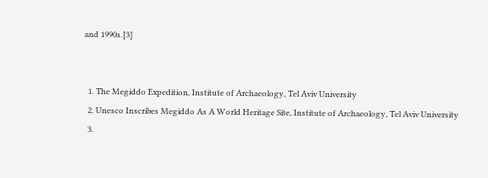and 1990s.[3]


  1. The Megiddo Expedition, Institute of Archaeology, Tel Aviv University
  2. Unesco Inscribes Megiddo As A World Heritage Site, Institute of Archaeology, Tel Aviv University
  3.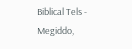Biblical Tels - Megiddo,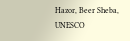Hazor, Beer Sheba, UNESCO